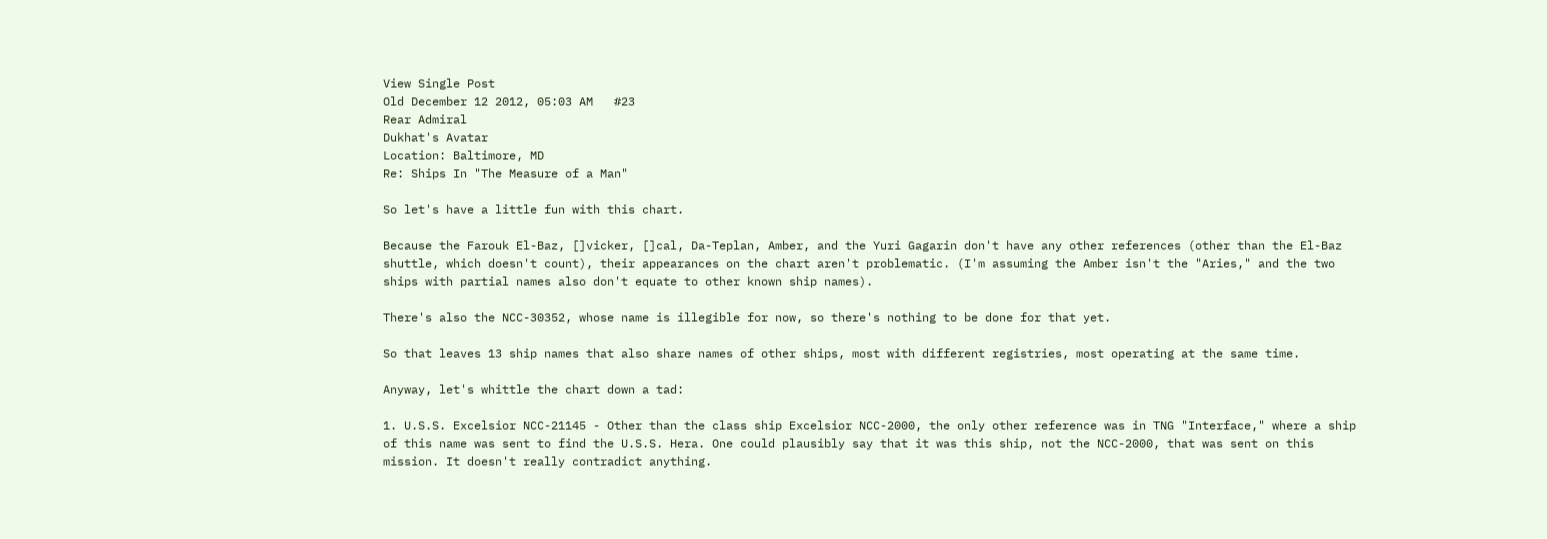View Single Post
Old December 12 2012, 05:03 AM   #23
Rear Admiral
Dukhat's Avatar
Location: Baltimore, MD
Re: Ships In "The Measure of a Man"

So let's have a little fun with this chart.

Because the Farouk El-Baz, []vicker, []cal, Da-Teplan, Amber, and the Yuri Gagarin don't have any other references (other than the El-Baz shuttle, which doesn't count), their appearances on the chart aren't problematic. (I'm assuming the Amber isn't the "Aries," and the two ships with partial names also don't equate to other known ship names).

There's also the NCC-30352, whose name is illegible for now, so there's nothing to be done for that yet.

So that leaves 13 ship names that also share names of other ships, most with different registries, most operating at the same time.

Anyway, let's whittle the chart down a tad:

1. U.S.S. Excelsior NCC-21145 - Other than the class ship Excelsior NCC-2000, the only other reference was in TNG "Interface," where a ship of this name was sent to find the U.S.S. Hera. One could plausibly say that it was this ship, not the NCC-2000, that was sent on this mission. It doesn't really contradict anything.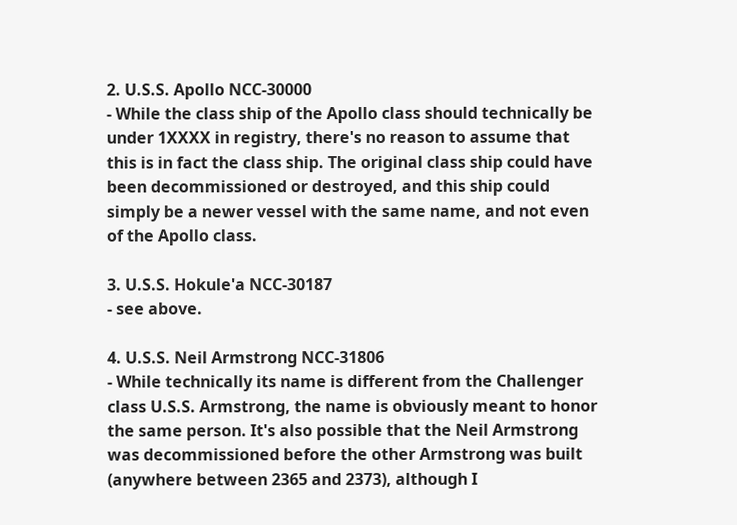2. U.S.S. Apollo NCC-30000
- While the class ship of the Apollo class should technically be under 1XXXX in registry, there's no reason to assume that this is in fact the class ship. The original class ship could have been decommissioned or destroyed, and this ship could simply be a newer vessel with the same name, and not even of the Apollo class.

3. U.S.S. Hokule'a NCC-30187
- see above.

4. U.S.S. Neil Armstrong NCC-31806
- While technically its name is different from the Challenger class U.S.S. Armstrong, the name is obviously meant to honor the same person. It's also possible that the Neil Armstrong was decommissioned before the other Armstrong was built (anywhere between 2365 and 2373), although I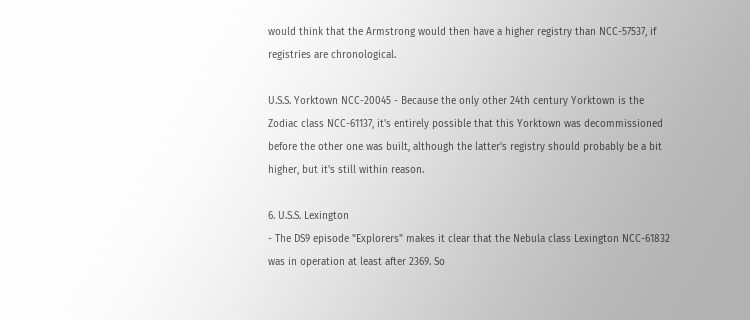would think that the Armstrong would then have a higher registry than NCC-57537, if registries are chronological.

U.S.S. Yorktown NCC-20045 - Because the only other 24th century Yorktown is the Zodiac class NCC-61137, it's entirely possible that this Yorktown was decommissioned before the other one was built, although the latter's registry should probably be a bit higher, but it's still within reason.

6. U.S.S. Lexington
- The DS9 episode "Explorers" makes it clear that the Nebula class Lexington NCC-61832 was in operation at least after 2369. So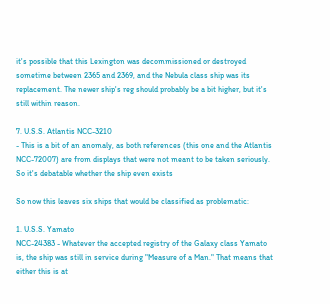it's possible that this Lexington was decommissioned or destroyed sometime between 2365 and 2369, and the Nebula class ship was its replacement. The newer ship's reg should probably be a bit higher, but it's still within reason.

7. U.S.S. Atlantis NCC-3210
- This is a bit of an anomaly, as both references (this one and the Atlantis NCC-72007) are from displays that were not meant to be taken seriously. So it's debatable whether the ship even exists

So now this leaves six ships that would be classified as problematic:

1. U.S.S. Yamato
NCC-24383 - Whatever the accepted registry of the Galaxy class Yamato is, the ship was still in service during "Measure of a Man." That means that either this is at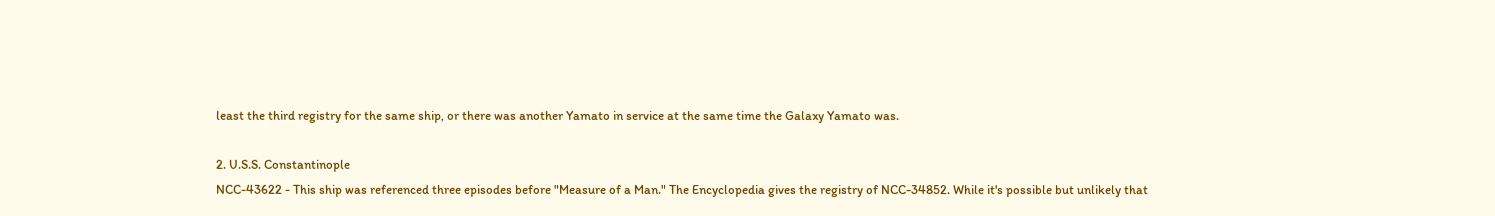least the third registry for the same ship, or there was another Yamato in service at the same time the Galaxy Yamato was.

2. U.S.S. Constantinople
NCC-43622 - This ship was referenced three episodes before "Measure of a Man." The Encyclopedia gives the registry of NCC-34852. While it's possible but unlikely that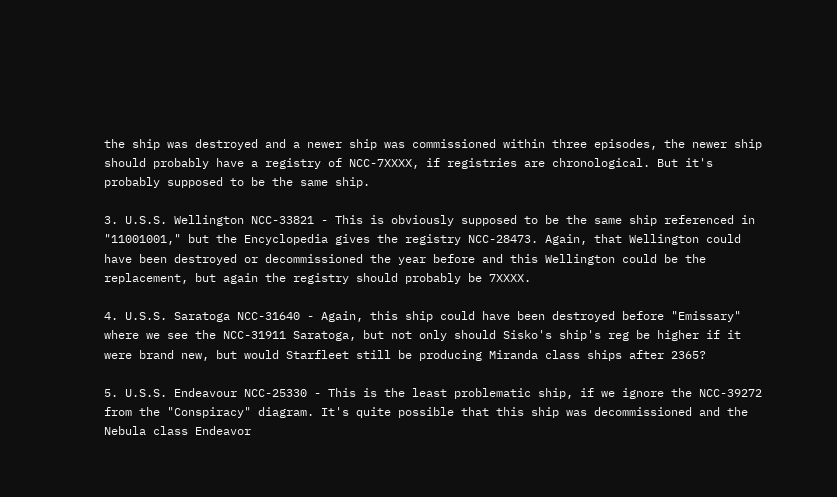the ship was destroyed and a newer ship was commissioned within three episodes, the newer ship should probably have a registry of NCC-7XXXX, if registries are chronological. But it's probably supposed to be the same ship.

3. U.S.S. Wellington NCC-33821 - This is obviously supposed to be the same ship referenced in "11001001," but the Encyclopedia gives the registry NCC-28473. Again, that Wellington could have been destroyed or decommissioned the year before and this Wellington could be the replacement, but again the registry should probably be 7XXXX.

4. U.S.S. Saratoga NCC-31640 - Again, this ship could have been destroyed before "Emissary" where we see the NCC-31911 Saratoga, but not only should Sisko's ship's reg be higher if it were brand new, but would Starfleet still be producing Miranda class ships after 2365?

5. U.S.S. Endeavour NCC-25330 - This is the least problematic ship, if we ignore the NCC-39272 from the "Conspiracy" diagram. It's quite possible that this ship was decommissioned and the Nebula class Endeavor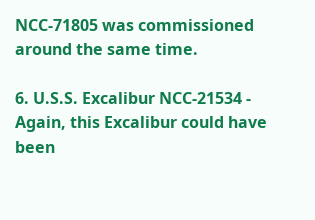NCC-71805 was commissioned around the same time.

6. U.S.S. Excalibur NCC-21534 - Again, this Excalibur could have been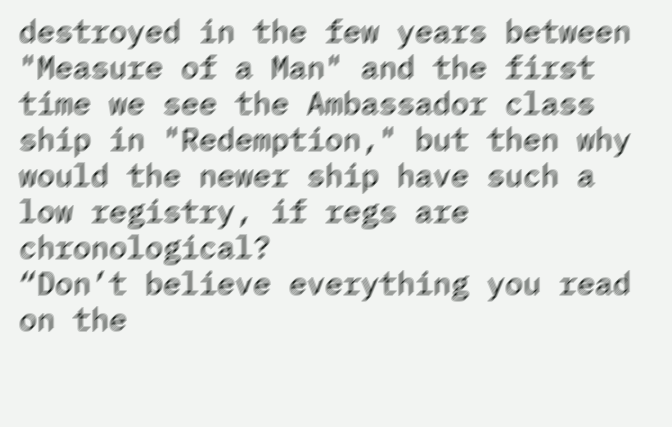destroyed in the few years between "Measure of a Man" and the first time we see the Ambassador class ship in "Redemption," but then why would the newer ship have such a low registry, if regs are chronological?
“Don’t believe everything you read on the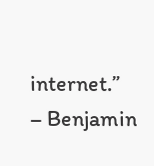internet.”
– Benjamin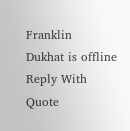Franklin
Dukhat is offline   Reply With Quote